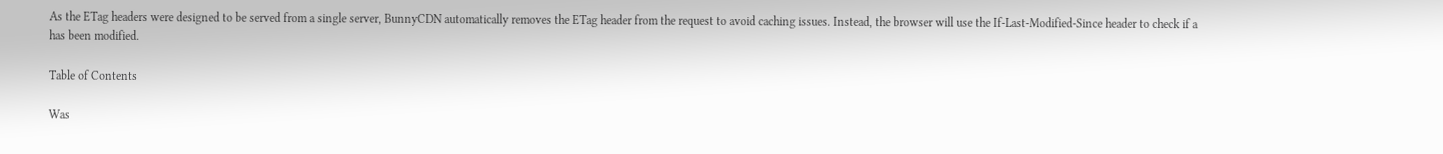As the ETag headers were designed to be served from a single server, BunnyCDN automatically removes the ETag header from the request to avoid caching issues. Instead, the browser will use the If-Last-Modified-Since header to check if a has been modified.

Table of Contents

Was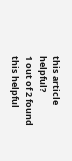this article helpful?
1 out of 2 found this helpful